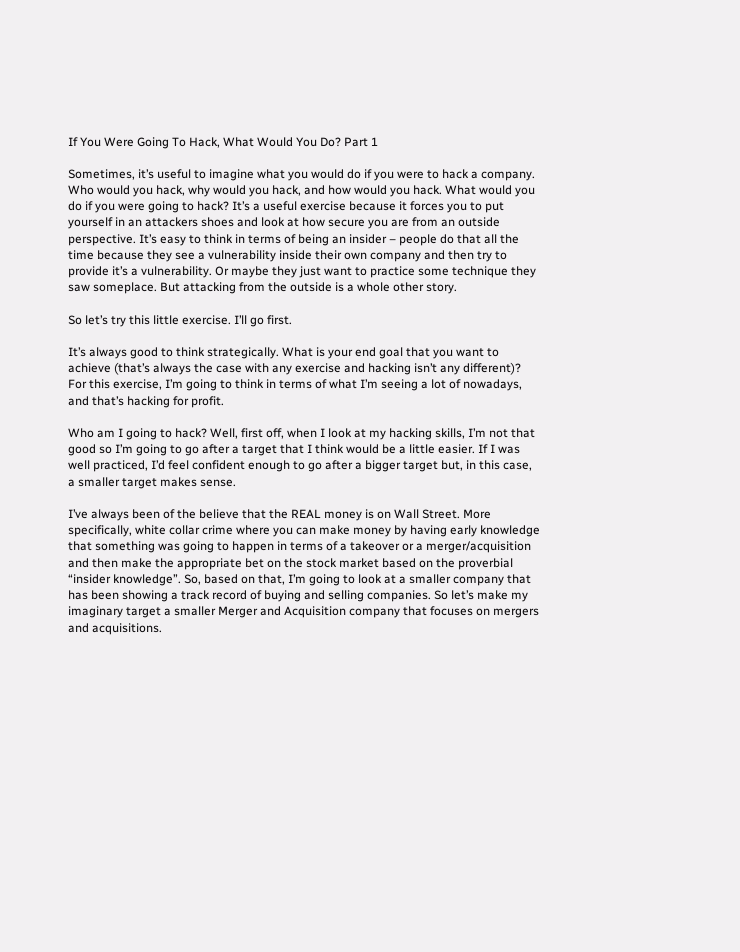If You Were Going To Hack, What Would You Do? Part 1

Sometimes, it’s useful to imagine what you would do if you were to hack a company. Who would you hack, why would you hack, and how would you hack. What would you do if you were going to hack? It’s a useful exercise because it forces you to put yourself in an attackers shoes and look at how secure you are from an outside perspective. It’s easy to think in terms of being an insider – people do that all the time because they see a vulnerability inside their own company and then try to provide it’s a vulnerability. Or maybe they just want to practice some technique they saw someplace. But attacking from the outside is a whole other story.

So let’s try this little exercise. I’ll go first.

It’s always good to think strategically. What is your end goal that you want to achieve (that’s always the case with any exercise and hacking isn’t any different)? For this exercise, I’m going to think in terms of what I’m seeing a lot of nowadays, and that’s hacking for profit.

Who am I going to hack? Well, first off, when I look at my hacking skills, I’m not that good so I’m going to go after a target that I think would be a little easier. If I was well practiced, I’d feel confident enough to go after a bigger target but, in this case, a smaller target makes sense.

I’ve always been of the believe that the REAL money is on Wall Street. More specifically, white collar crime where you can make money by having early knowledge that something was going to happen in terms of a takeover or a merger/acquisition and then make the appropriate bet on the stock market based on the proverbial “insider knowledge”. So, based on that, I’m going to look at a smaller company that has been showing a track record of buying and selling companies. So let’s make my imaginary target a smaller Merger and Acquisition company that focuses on mergers and acquisitions.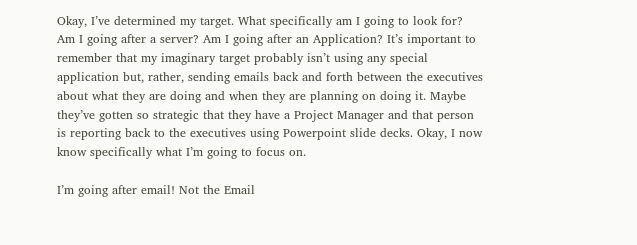Okay, I’ve determined my target. What specifically am I going to look for? Am I going after a server? Am I going after an Application? It’s important to remember that my imaginary target probably isn’t using any special application but, rather, sending emails back and forth between the executives about what they are doing and when they are planning on doing it. Maybe they’ve gotten so strategic that they have a Project Manager and that person is reporting back to the executives using Powerpoint slide decks. Okay, I now know specifically what I’m going to focus on.

I’m going after email! Not the Email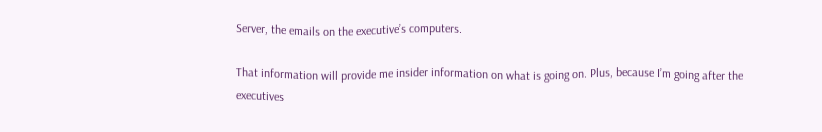Server, the emails on the executive’s computers.

That information will provide me insider information on what is going on. Plus, because I’m going after the executives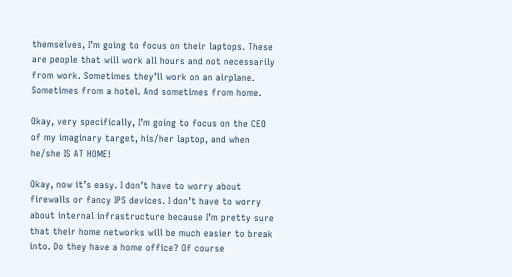themselves, I’m going to focus on their laptops. These are people that will work all hours and not necessarily from work. Sometimes they’ll work on an airplane. Sometimes from a hotel. And sometimes from home.

Okay, very specifically, I’m going to focus on the CEO of my imaginary target, his/her laptop, and when he/she IS AT HOME!

Okay, now it’s easy. I don’t have to worry about firewalls or fancy IPS devices. I don’t have to worry about internal infrastructure because I’m pretty sure that their home networks will be much easier to break into. Do they have a home office? Of course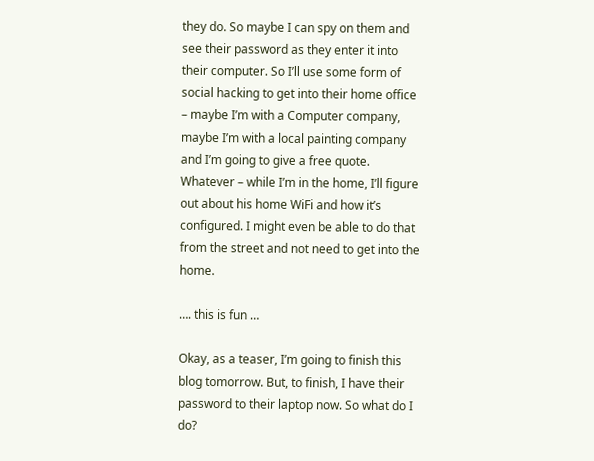they do. So maybe I can spy on them and see their password as they enter it into their computer. So I’ll use some form of social hacking to get into their home office – maybe I’m with a Computer company, maybe I’m with a local painting company and I’m going to give a free quote. Whatever – while I’m in the home, I’ll figure out about his home WiFi and how it’s configured. I might even be able to do that from the street and not need to get into the home.

…. this is fun …

Okay, as a teaser, I’m going to finish this blog tomorrow. But, to finish, I have their password to their laptop now. So what do I do?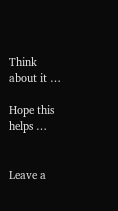Think about it …

Hope this helps …


Leave a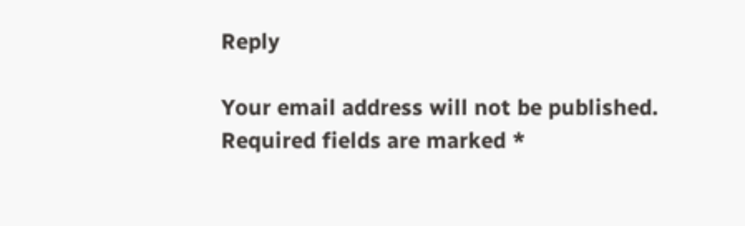Reply

Your email address will not be published. Required fields are marked *